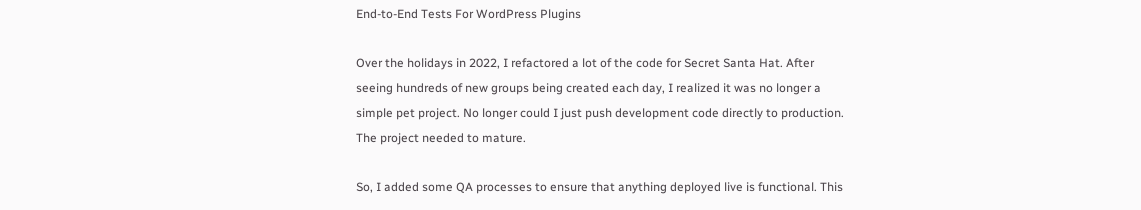End-to-End Tests For WordPress Plugins

Over the holidays in 2022, I refactored a lot of the code for Secret Santa Hat. After seeing hundreds of new groups being created each day, I realized it was no longer a simple pet project. No longer could I just push development code directly to production. The project needed to mature.

So, I added some QA processes to ensure that anything deployed live is functional. This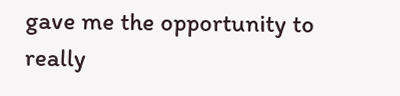gave me the opportunity to really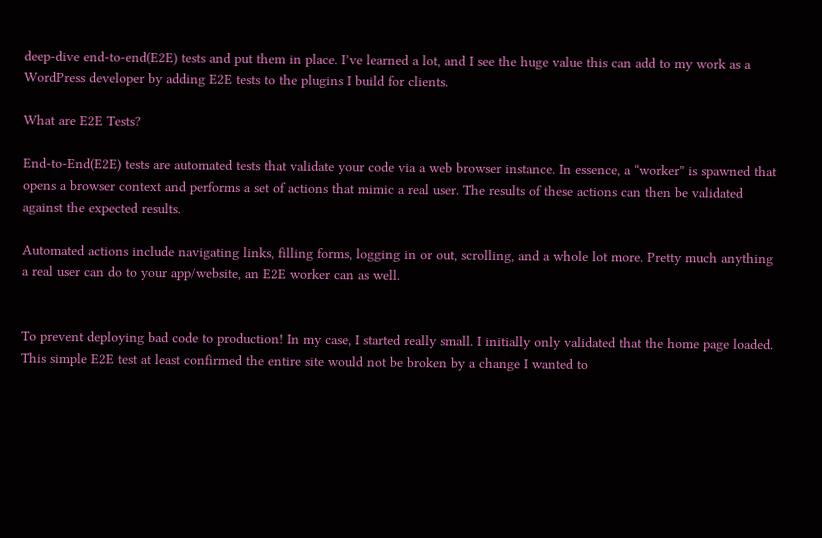deep-dive end-to-end(E2E) tests and put them in place. I’ve learned a lot, and I see the huge value this can add to my work as a WordPress developer by adding E2E tests to the plugins I build for clients.

What are E2E Tests?

End-to-End(E2E) tests are automated tests that validate your code via a web browser instance. In essence, a “worker” is spawned that opens a browser context and performs a set of actions that mimic a real user. The results of these actions can then be validated against the expected results.

Automated actions include navigating links, filling forms, logging in or out, scrolling, and a whole lot more. Pretty much anything a real user can do to your app/website, an E2E worker can as well.


To prevent deploying bad code to production! In my case, I started really small. I initially only validated that the home page loaded. This simple E2E test at least confirmed the entire site would not be broken by a change I wanted to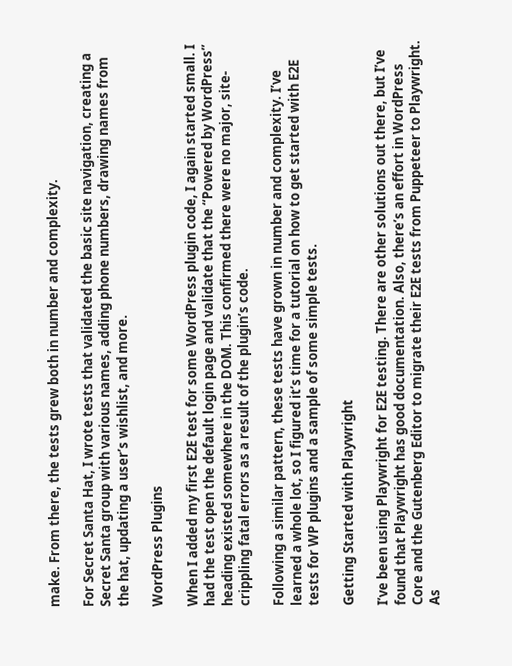make. From there, the tests grew both in number and complexity.

For Secret Santa Hat, I wrote tests that validated the basic site navigation, creating a Secret Santa group with various names, adding phone numbers, drawing names from the hat, updating a user’s wishlist, and more.

WordPress Plugins

When I added my first E2E test for some WordPress plugin code, I again started small. I had the test open the default login page and validate that the “Powered by WordPress” heading existed somewhere in the DOM. This confirmed there were no major, site-crippling fatal errors as a result of the plugin’s code.

Following a similar pattern, these tests have grown in number and complexity. I’ve learned a whole lot, so I figured it’s time for a tutorial on how to get started with E2E tests for WP plugins and a sample of some simple tests.

Getting Started with Playwright

I’ve been using Playwright for E2E testing. There are other solutions out there, but I’ve found that Playwright has good documentation. Also, there’s an effort in WordPress Core and the Gutenberg Editor to migrate their E2E tests from Puppeteer to Playwright. As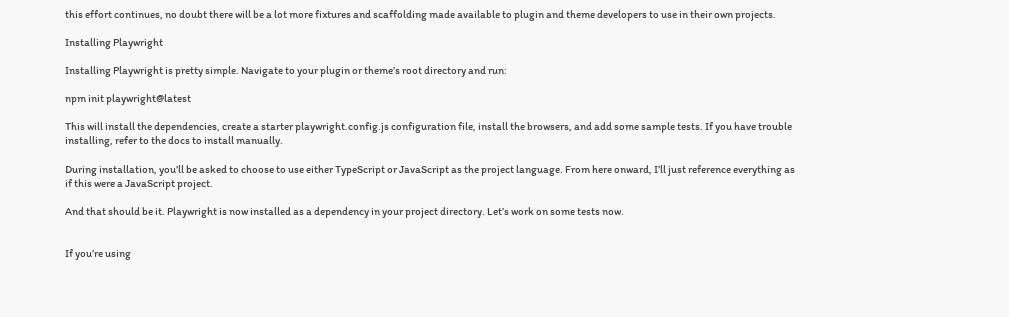this effort continues, no doubt there will be a lot more fixtures and scaffolding made available to plugin and theme developers to use in their own projects.

Installing Playwright

Installing Playwright is pretty simple. Navigate to your plugin or theme’s root directory and run:

npm init playwright@latest

This will install the dependencies, create a starter playwright.config.js configuration file, install the browsers, and add some sample tests. If you have trouble installing, refer to the docs to install manually.

During installation, you’ll be asked to choose to use either TypeScript or JavaScript as the project language. From here onward, I’ll just reference everything as if this were a JavaScript project.

And that should be it. Playwright is now installed as a dependency in your project directory. Let’s work on some tests now.


If you’re using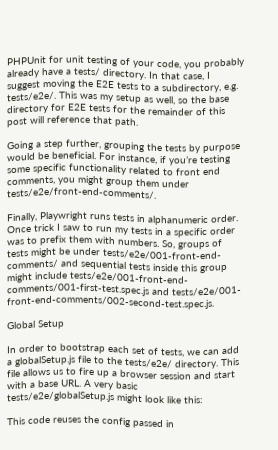PHPUnit for unit testing of your code, you probably already have a tests/ directory. In that case, I suggest moving the E2E tests to a subdirectory, e.g. tests/e2e/. This was my setup as well, so the base directory for E2E tests for the remainder of this post will reference that path.

Going a step further, grouping the tests by purpose would be beneficial. For instance, if you’re testing some specific functionality related to front end comments, you might group them under tests/e2e/front-end-comments/.

Finally, Playwright runs tests in alphanumeric order. Once trick I saw to run my tests in a specific order was to prefix them with numbers. So, groups of tests might be under tests/e2e/001-front-end-comments/ and sequential tests inside this group might include tests/e2e/001-front-end-comments/001-first-test.spec.js and tests/e2e/001-front-end-comments/002-second-test.spec.js.

Global Setup

In order to bootstrap each set of tests, we can add a globalSetup.js file to the tests/e2e/ directory. This file allows us to fire up a browser session and start with a base URL. A very basic tests/e2e/globalSetup.js might look like this:

This code reuses the config passed in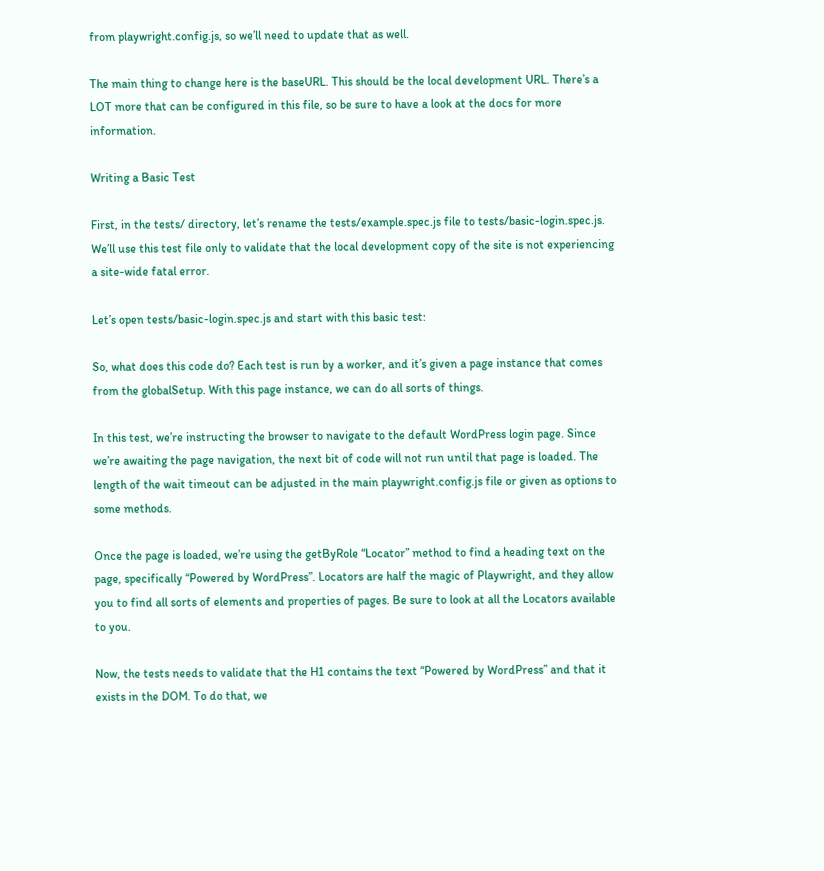from playwright.config.js, so we’ll need to update that as well.

The main thing to change here is the baseURL. This should be the local development URL. There’s a LOT more that can be configured in this file, so be sure to have a look at the docs for more information.

Writing a Basic Test

First, in the tests/ directory, let’s rename the tests/example.spec.js file to tests/basic-login.spec.js. We’ll use this test file only to validate that the local development copy of the site is not experiencing a site-wide fatal error.

Let’s open tests/basic-login.spec.js and start with this basic test:

So, what does this code do? Each test is run by a worker, and it’s given a page instance that comes from the globalSetup. With this page instance, we can do all sorts of things.

In this test, we’re instructing the browser to navigate to the default WordPress login page. Since we’re awaiting the page navigation, the next bit of code will not run until that page is loaded. The length of the wait timeout can be adjusted in the main playwright.config.js file or given as options to some methods.

Once the page is loaded, we’re using the getByRole “Locator” method to find a heading text on the page, specifically “Powered by WordPress”. Locators are half the magic of Playwright, and they allow you to find all sorts of elements and properties of pages. Be sure to look at all the Locators available to you.

Now, the tests needs to validate that the H1 contains the text “Powered by WordPress” and that it exists in the DOM. To do that, we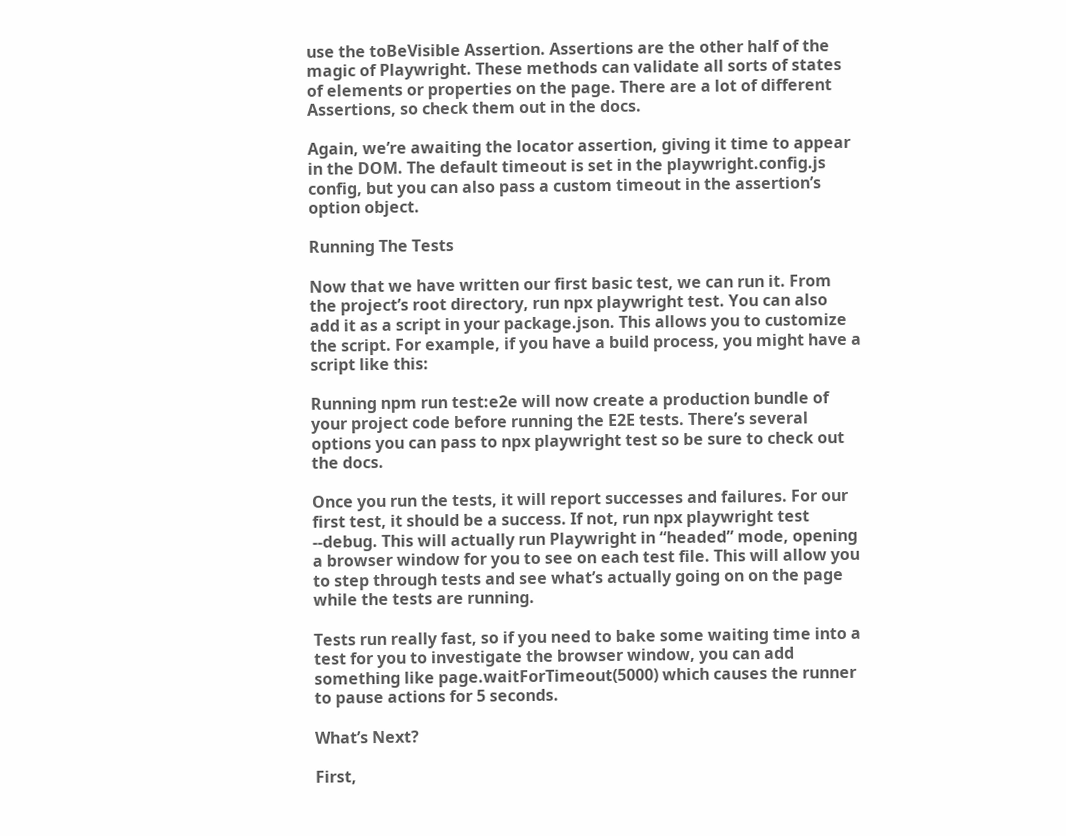use the toBeVisible Assertion. Assertions are the other half of the magic of Playwright. These methods can validate all sorts of states of elements or properties on the page. There are a lot of different Assertions, so check them out in the docs.

Again, we’re awaiting the locator assertion, giving it time to appear in the DOM. The default timeout is set in the playwright.config.js config, but you can also pass a custom timeout in the assertion’s option object.

Running The Tests

Now that we have written our first basic test, we can run it. From the project’s root directory, run npx playwright test. You can also add it as a script in your package.json. This allows you to customize the script. For example, if you have a build process, you might have a script like this:

Running npm run test:e2e will now create a production bundle of your project code before running the E2E tests. There’s several options you can pass to npx playwright test so be sure to check out the docs.

Once you run the tests, it will report successes and failures. For our first test, it should be a success. If not, run npx playwright test --debug. This will actually run Playwright in “headed” mode, opening a browser window for you to see on each test file. This will allow you to step through tests and see what’s actually going on on the page while the tests are running.

Tests run really fast, so if you need to bake some waiting time into a test for you to investigate the browser window, you can add something like page.waitForTimeout(5000) which causes the runner to pause actions for 5 seconds.

What’s Next?

First,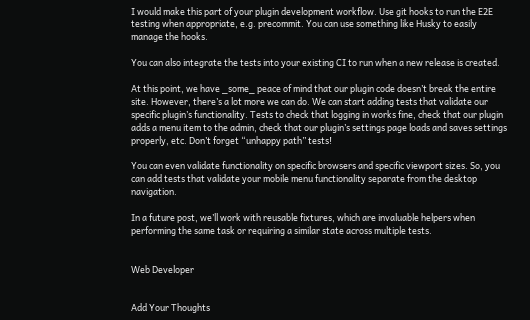I would make this part of your plugin development workflow. Use git hooks to run the E2E testing when appropriate, e.g. precommit. You can use something like Husky to easily manage the hooks.

You can also integrate the tests into your existing CI to run when a new release is created.

At this point, we have _some_ peace of mind that our plugin code doesn’t break the entire site. However, there’s a lot more we can do. We can start adding tests that validate our specific plugin’s functionality. Tests to check that logging in works fine, check that our plugin adds a menu item to the admin, check that our plugin’s settings page loads and saves settings properly, etc. Don’t forget “unhappy path” tests!

You can even validate functionality on specific browsers and specific viewport sizes. So, you can add tests that validate your mobile menu functionality separate from the desktop navigation.

In a future post, we’ll work with reusable fixtures, which are invaluable helpers when performing the same task or requiring a similar state across multiple tests.


Web Developer


Add Your Thoughts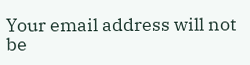Your email address will not be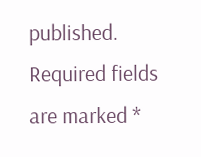published. Required fields are marked *